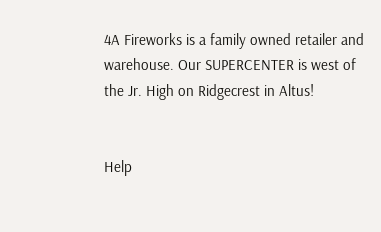4A Fireworks is a family owned retailer and warehouse. Our SUPERCENTER is west of the Jr. High on Ridgecrest in Altus!


Help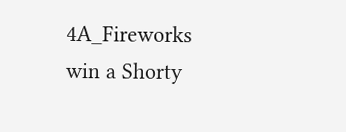4A_Fireworks win a Shorty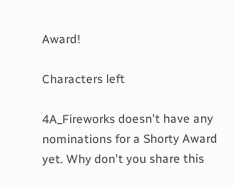Award!

Characters left

4A_Fireworks doesn't have any nominations for a Shorty Award yet. Why don't you share this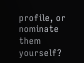profile, or nominate them yourself?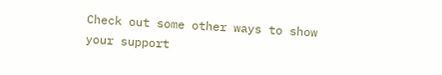Check out some other ways to show your support